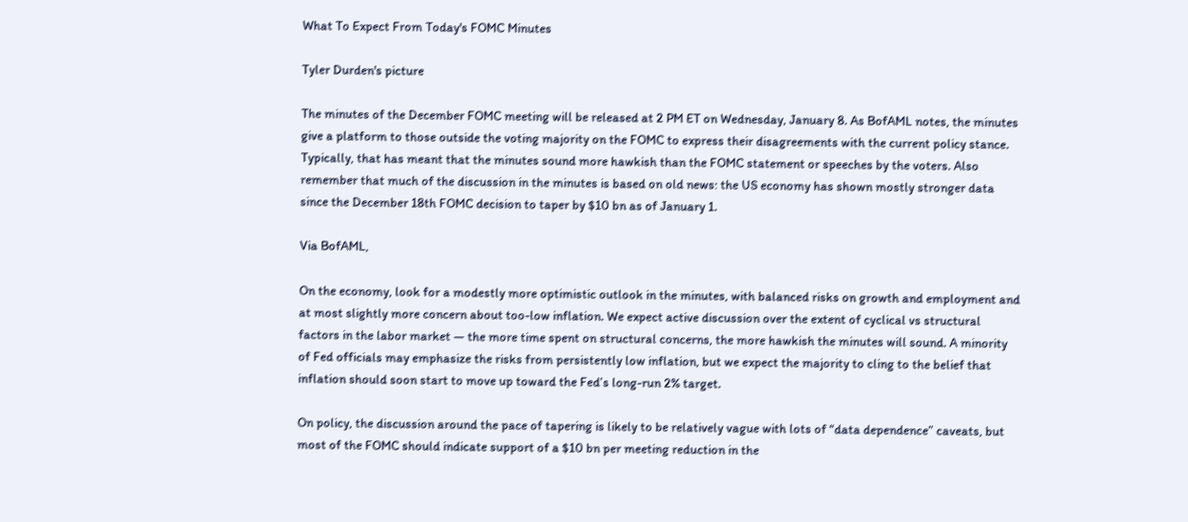What To Expect From Today's FOMC Minutes

Tyler Durden's picture

The minutes of the December FOMC meeting will be released at 2 PM ET on Wednesday, January 8. As BofAML notes, the minutes give a platform to those outside the voting majority on the FOMC to express their disagreements with the current policy stance. Typically, that has meant that the minutes sound more hawkish than the FOMC statement or speeches by the voters. Also remember that much of the discussion in the minutes is based on old news: the US economy has shown mostly stronger data since the December 18th FOMC decision to taper by $10 bn as of January 1.

Via BofAML,

On the economy, look for a modestly more optimistic outlook in the minutes, with balanced risks on growth and employment and at most slightly more concern about too-low inflation. We expect active discussion over the extent of cyclical vs structural factors in the labor market — the more time spent on structural concerns, the more hawkish the minutes will sound. A minority of Fed officials may emphasize the risks from persistently low inflation, but we expect the majority to cling to the belief that inflation should soon start to move up toward the Fed’s long-run 2% target.

On policy, the discussion around the pace of tapering is likely to be relatively vague with lots of “data dependence” caveats, but most of the FOMC should indicate support of a $10 bn per meeting reduction in the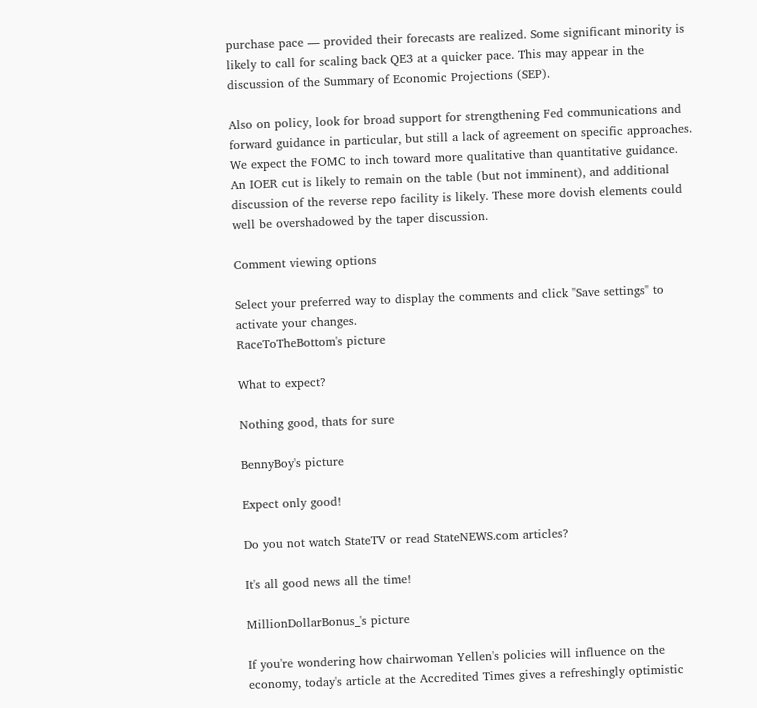purchase pace — provided their forecasts are realized. Some significant minority is likely to call for scaling back QE3 at a quicker pace. This may appear in the discussion of the Summary of Economic Projections (SEP).

Also on policy, look for broad support for strengthening Fed communications and forward guidance in particular, but still a lack of agreement on specific approaches. We expect the FOMC to inch toward more qualitative than quantitative guidance. An IOER cut is likely to remain on the table (but not imminent), and additional discussion of the reverse repo facility is likely. These more dovish elements could well be overshadowed by the taper discussion.

Comment viewing options

Select your preferred way to display the comments and click "Save settings" to activate your changes.
RaceToTheBottom's picture

What to expect?

Nothing good, thats for sure

BennyBoy's picture

Expect only good!

Do you not watch StateTV or read StateNEWS.com articles?

It's all good news all the time!

MillionDollarBonus_'s picture

If you're wondering how chairwoman Yellen's policies will influence on the economy, today's article at the Accredited Times gives a refreshingly optimistic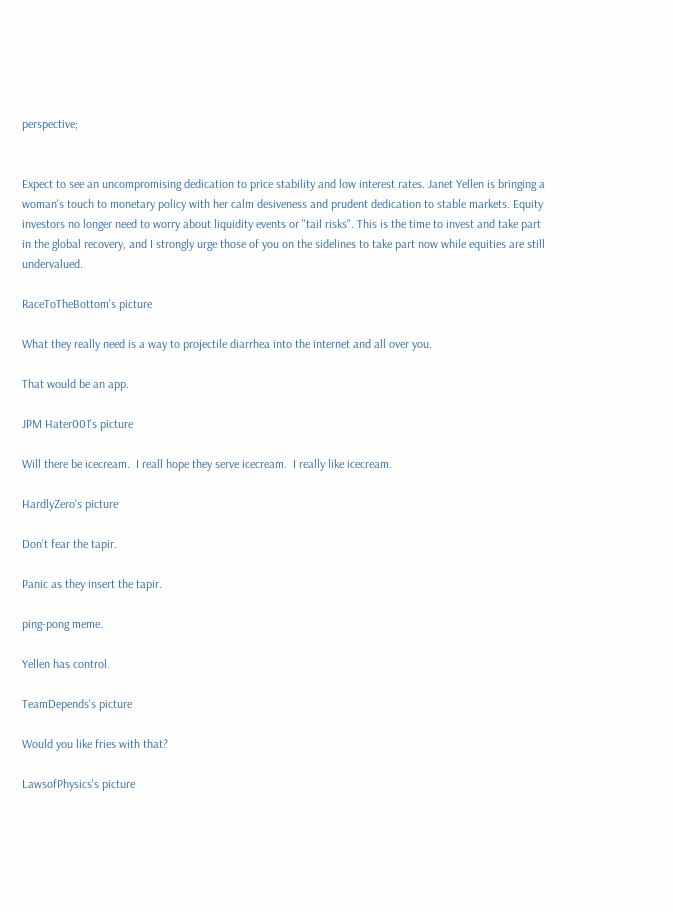perspective;


Expect to see an uncompromising dedication to price stability and low interest rates. Janet Yellen is bringing a woman's touch to monetary policy with her calm desiveness and prudent dedication to stable markets. Equity investors no longer need to worry about liquidity events or "tail risks". This is the time to invest and take part in the global recovery, and I strongly urge those of you on the sidelines to take part now while equities are still undervalued.

RaceToTheBottom's picture

What they really need is a way to projectile diarrhea into the internet and all over you.

That would be an app.

JPM Hater001's picture

Will there be icecream.  I reall hope they serve icecream.  I really like icecream.

HardlyZero's picture

Don't fear the tapir.

Panic as they insert the tapir.

ping-pong meme.

Yellen has control.

TeamDepends's picture

Would you like fries with that?

LawsofPhysics's picture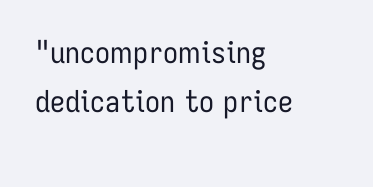"uncompromising dedication to price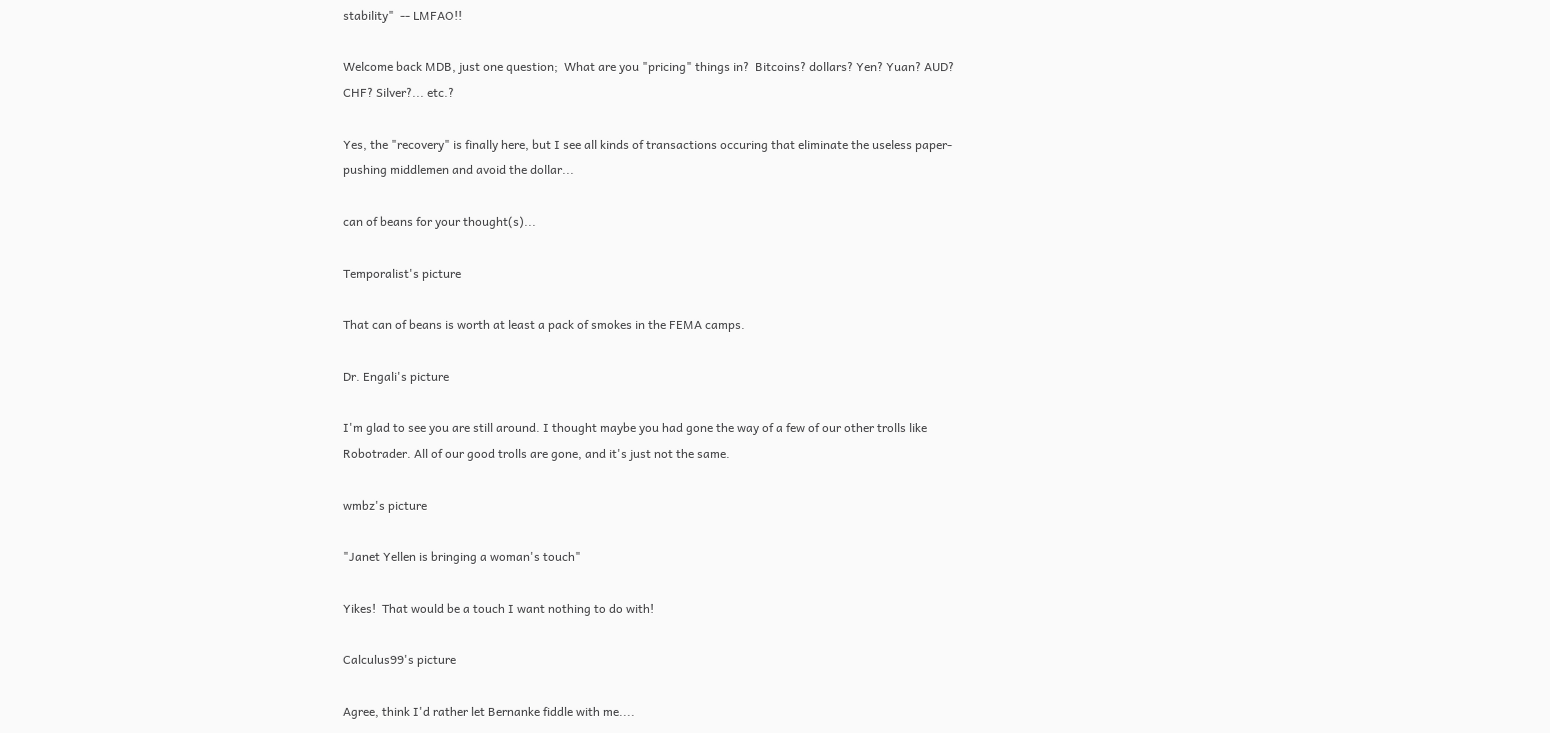stability"  -- LMFAO!!

Welcome back MDB, just one question;  What are you "pricing" things in?  Bitcoins? dollars? Yen? Yuan? AUD? CHF? Silver?... etc.?

Yes, the "recovery" is finally here, but I see all kinds of transactions occuring that eliminate the useless paper-pushing middlemen and avoid the dollar...

can of beans for your thought(s)...

Temporalist's picture

That can of beans is worth at least a pack of smokes in the FEMA camps.

Dr. Engali's picture

I'm glad to see you are still around. I thought maybe you had gone the way of a few of our other trolls like Robotrader. All of our good trolls are gone, and it's just not the same.

wmbz's picture

"Janet Yellen is bringing a woman's touch"

Yikes!  That would be a touch I want nothing to do with!

Calculus99's picture

Agree, think I'd rather let Bernanke fiddle with me....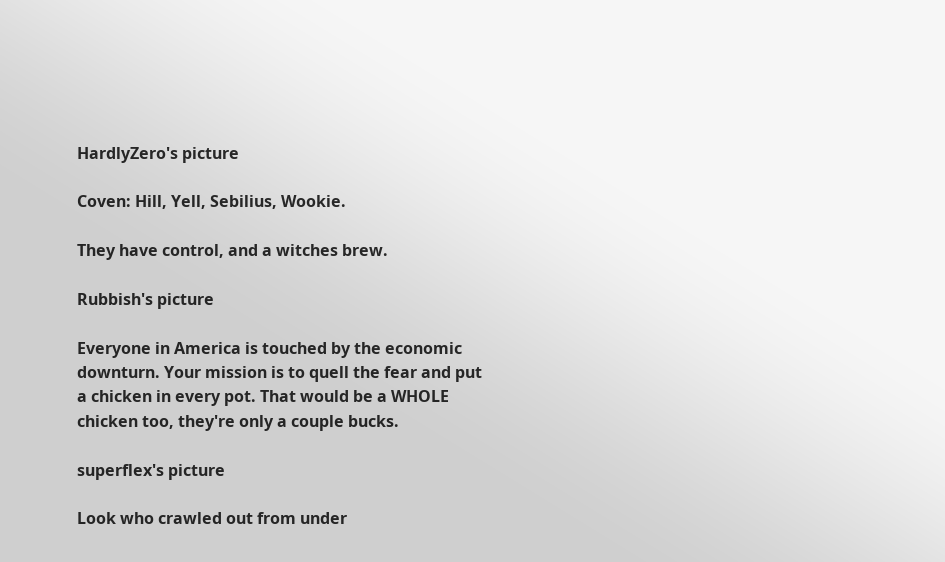HardlyZero's picture

Coven: Hill, Yell, Sebilius, Wookie.

They have control, and a witches brew.

Rubbish's picture

Everyone in America is touched by the economic downturn. Your mission is to quell the fear and put a chicken in every pot. That would be a WHOLE chicken too, they're only a couple bucks.

superflex's picture

Look who crawled out from under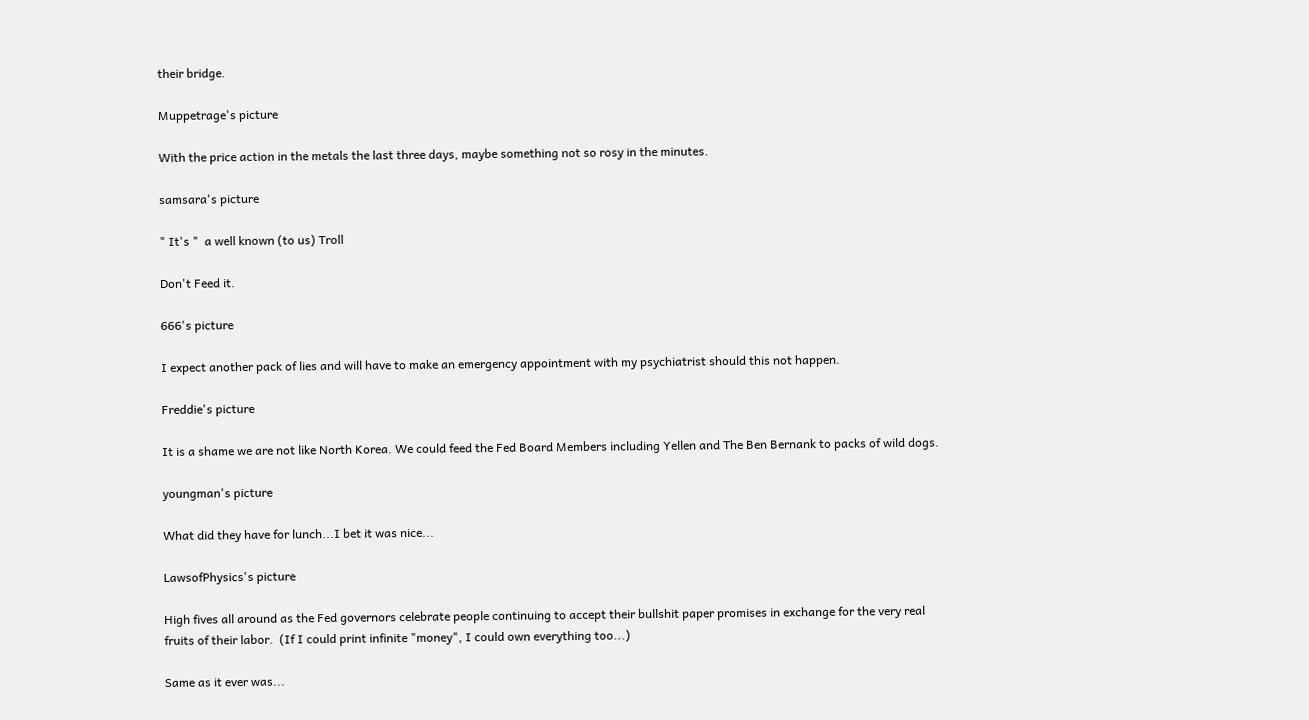their bridge.

Muppetrage's picture

With the price action in the metals the last three days, maybe something not so rosy in the minutes.

samsara's picture

" It's "  a well known (to us) Troll

Don't Feed it.

666's picture

I expect another pack of lies and will have to make an emergency appointment with my psychiatrist should this not happen.

Freddie's picture

It is a shame we are not like North Korea. We could feed the Fed Board Members including Yellen and The Ben Bernank to packs of wild dogs.

youngman's picture

What did they have for lunch...I bet it was nice...

LawsofPhysics's picture

High fives all around as the Fed governors celebrate people continuing to accept their bullshit paper promises in exchange for the very real fruits of their labor.  (If I could print infinite "money", I could own everything too...)

Same as it ever was...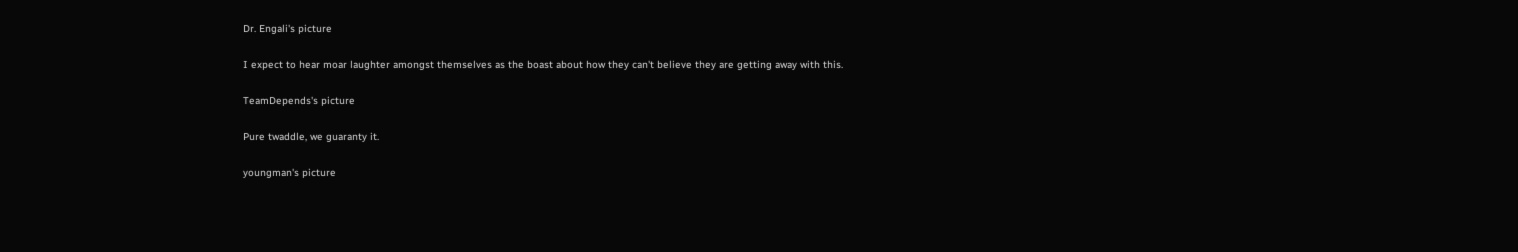Dr. Engali's picture

I expect to hear moar laughter amongst themselves as the boast about how they can't believe they are getting away with this.

TeamDepends's picture

Pure twaddle, we guaranty it.

youngman's picture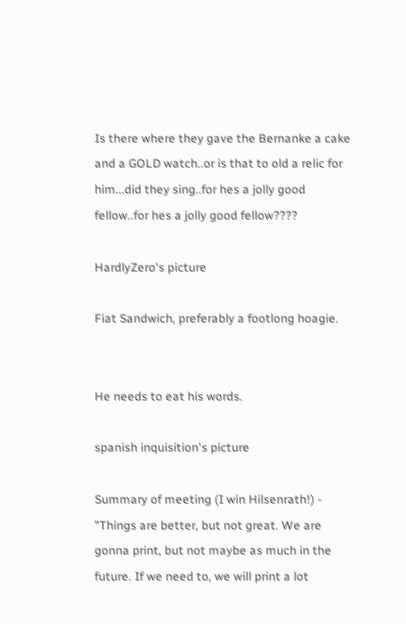Is there where they gave the Bernanke a cake and a GOLD watch..or is that to old a relic for him...did they sing..for hes a jolly good fellow..for hes a jolly good fellow????

HardlyZero's picture

Fiat Sandwich, preferably a footlong hoagie.


He needs to eat his words.

spanish inquisition's picture

Summary of meeting (I win Hilsenrath!) - "Things are better, but not great. We are gonna print, but not maybe as much in the future. If we need to, we will print a lot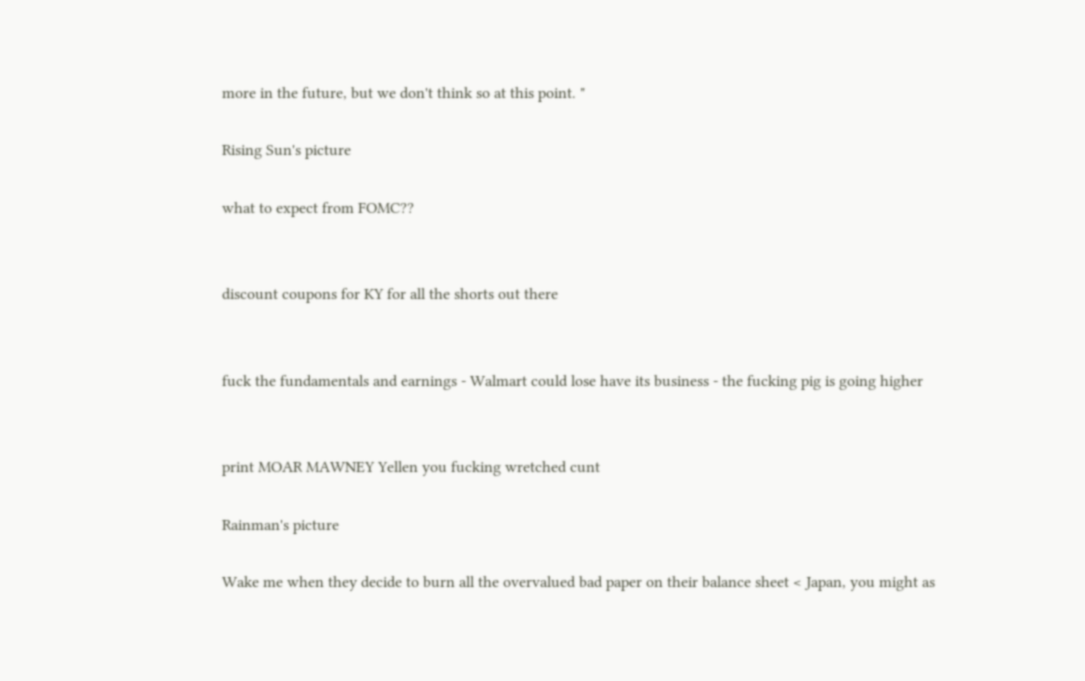more in the future, but we don't think so at this point. "

Rising Sun's picture

what to expect from FOMC??


discount coupons for KY for all the shorts out there


fuck the fundamentals and earnings - Walmart could lose have its business - the fucking pig is going higher


print MOAR MAWNEY Yellen you fucking wretched cunt

Rainman's picture

Wake me when they decide to burn all the overvalued bad paper on their balance sheet < Japan, you might as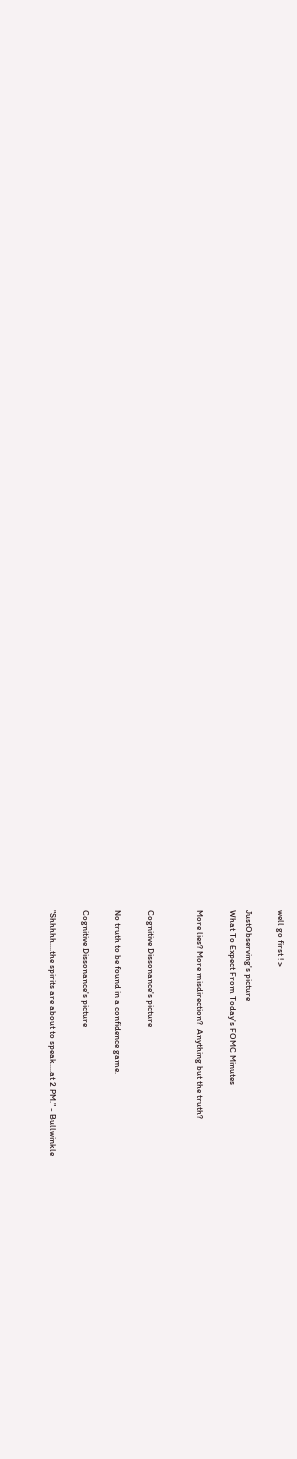well go first ! >

JustObserving's picture
What To Expect From Today's FOMC Minutes

More lies? More misdirection?  Anything but the truth?


Cognitive Dissonance's picture

No truth to be found in a confidence game.

Cognitive Dissonance's picture

"Shhhhh....the spirits are about to speak....at 2 PM." - Bullwinkle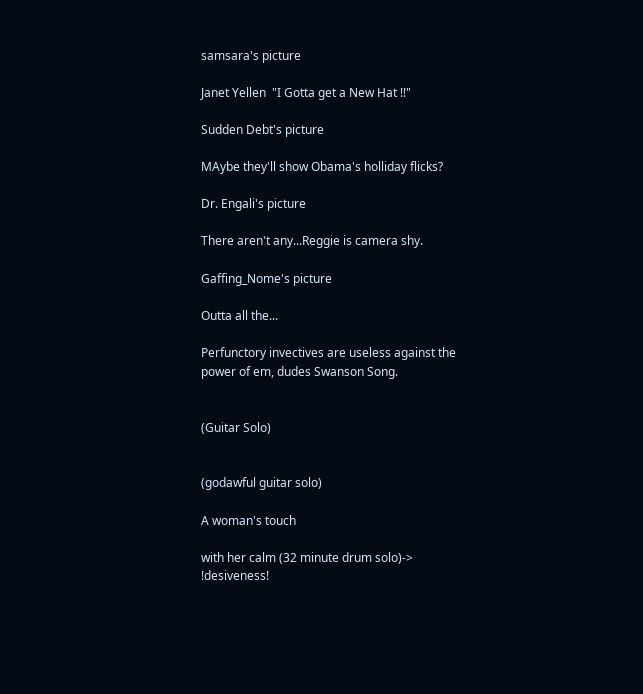samsara's picture

Janet Yellen  "I Gotta get a New Hat !!"

Sudden Debt's picture

MAybe they'll show Obama's holliday flicks?

Dr. Engali's picture

There aren't any...Reggie is camera shy.

Gaffing_Nome's picture

Outta all the...

Perfunctory invectives are useless against the power of em, dudes Swanson Song.


(Guitar Solo)


(godawful guitar solo)

A woman's touch

with her calm (32 minute drum solo)-> !desiveness!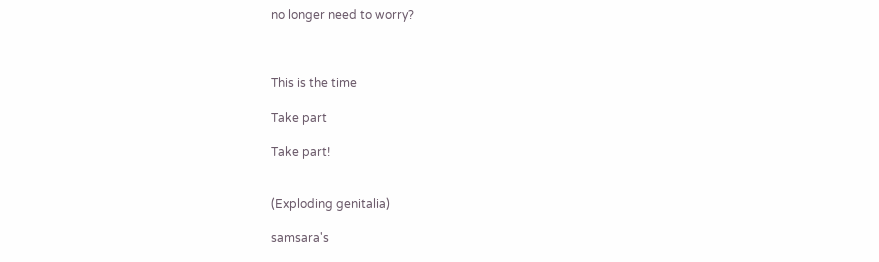no longer need to worry?



This is the time

Take part

Take part!


(Exploding genitalia)

samsara's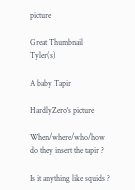picture

Great Thumbnail Tyler(s)

A baby Tapir

HardlyZero's picture

When/where/who/how do they insert the tapir ?

Is it anything like squids ?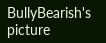BullyBearish's picture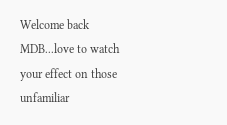Welcome back MDB...love to watch your effect on those unfamiliar